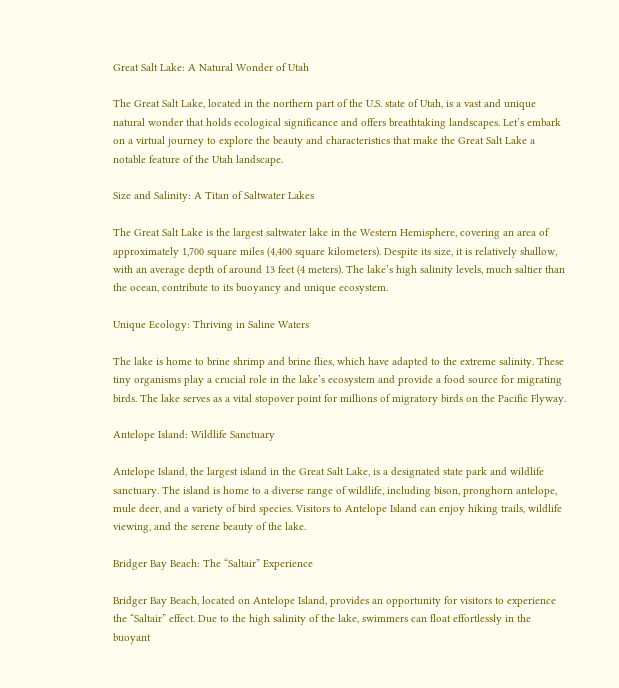Great Salt Lake: A Natural Wonder of Utah

The Great Salt Lake, located in the northern part of the U.S. state of Utah, is a vast and unique natural wonder that holds ecological significance and offers breathtaking landscapes. Let’s embark on a virtual journey to explore the beauty and characteristics that make the Great Salt Lake a notable feature of the Utah landscape.

Size and Salinity: A Titan of Saltwater Lakes

The Great Salt Lake is the largest saltwater lake in the Western Hemisphere, covering an area of approximately 1,700 square miles (4,400 square kilometers). Despite its size, it is relatively shallow, with an average depth of around 13 feet (4 meters). The lake’s high salinity levels, much saltier than the ocean, contribute to its buoyancy and unique ecosystem.

Unique Ecology: Thriving in Saline Waters

The lake is home to brine shrimp and brine flies, which have adapted to the extreme salinity. These tiny organisms play a crucial role in the lake’s ecosystem and provide a food source for migrating birds. The lake serves as a vital stopover point for millions of migratory birds on the Pacific Flyway.

Antelope Island: Wildlife Sanctuary

Antelope Island, the largest island in the Great Salt Lake, is a designated state park and wildlife sanctuary. The island is home to a diverse range of wildlife, including bison, pronghorn antelope, mule deer, and a variety of bird species. Visitors to Antelope Island can enjoy hiking trails, wildlife viewing, and the serene beauty of the lake.

Bridger Bay Beach: The “Saltair” Experience

Bridger Bay Beach, located on Antelope Island, provides an opportunity for visitors to experience the “Saltair” effect. Due to the high salinity of the lake, swimmers can float effortlessly in the buoyant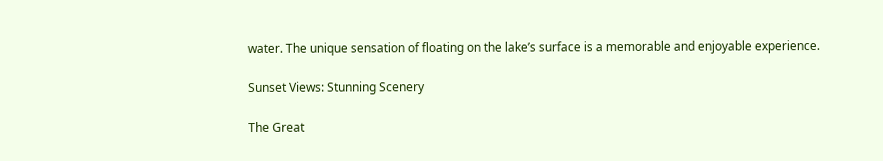water. The unique sensation of floating on the lake’s surface is a memorable and enjoyable experience.

Sunset Views: Stunning Scenery

The Great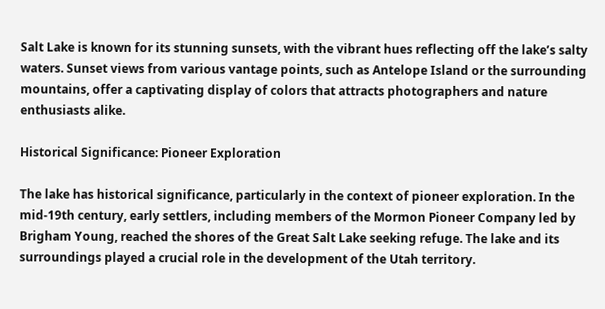Salt Lake is known for its stunning sunsets, with the vibrant hues reflecting off the lake’s salty waters. Sunset views from various vantage points, such as Antelope Island or the surrounding mountains, offer a captivating display of colors that attracts photographers and nature enthusiasts alike.

Historical Significance: Pioneer Exploration

The lake has historical significance, particularly in the context of pioneer exploration. In the mid-19th century, early settlers, including members of the Mormon Pioneer Company led by Brigham Young, reached the shores of the Great Salt Lake seeking refuge. The lake and its surroundings played a crucial role in the development of the Utah territory.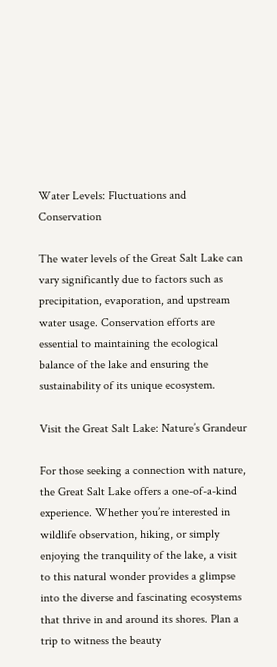Water Levels: Fluctuations and Conservation

The water levels of the Great Salt Lake can vary significantly due to factors such as precipitation, evaporation, and upstream water usage. Conservation efforts are essential to maintaining the ecological balance of the lake and ensuring the sustainability of its unique ecosystem.

Visit the Great Salt Lake: Nature’s Grandeur

For those seeking a connection with nature, the Great Salt Lake offers a one-of-a-kind experience. Whether you’re interested in wildlife observation, hiking, or simply enjoying the tranquility of the lake, a visit to this natural wonder provides a glimpse into the diverse and fascinating ecosystems that thrive in and around its shores. Plan a trip to witness the beauty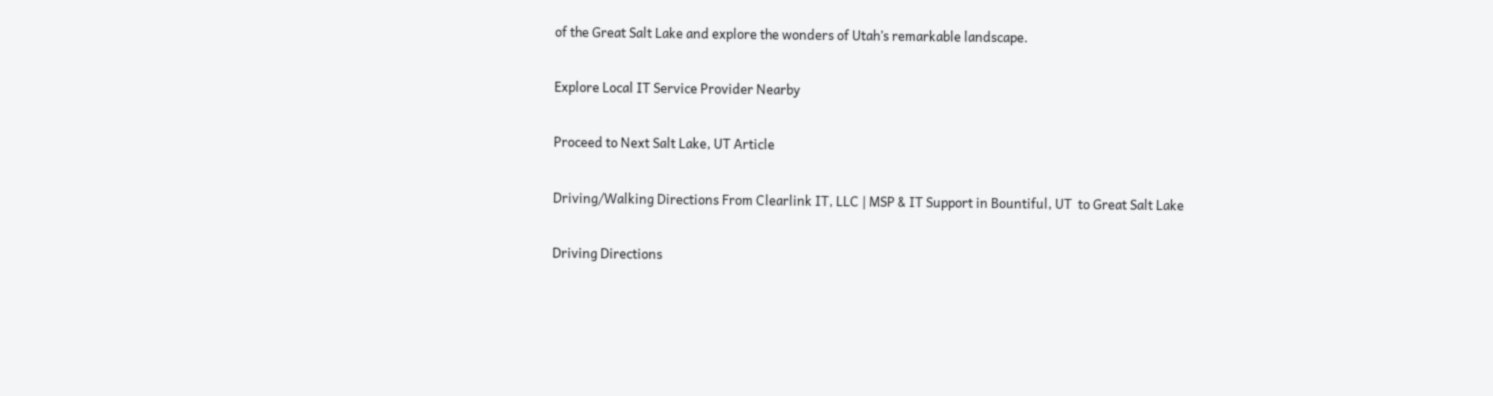of the Great Salt Lake and explore the wonders of Utah’s remarkable landscape.

Explore Local IT Service Provider Nearby

Proceed to Next Salt Lake, UT Article

Driving/Walking Directions From Clearlink IT, LLC | MSP & IT Support in Bountiful, UT  to Great Salt Lake

Driving Directions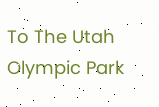To The Utah Olympic Park